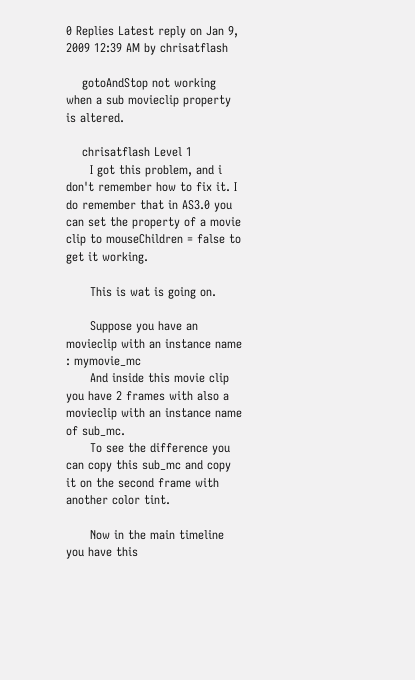0 Replies Latest reply on Jan 9, 2009 12:39 AM by chrisatflash

    gotoAndStop not working when a sub movieclip property is altered.

    chrisatflash Level 1
      I got this problem, and i don't remember how to fix it. I do remember that in AS3.0 you can set the property of a movie clip to mouseChildren = false to get it working.

      This is wat is going on.

      Suppose you have an movieclip with an instance name : mymovie_mc
      And inside this movie clip you have 2 frames with also a movieclip with an instance name of sub_mc.
      To see the difference you can copy this sub_mc and copy it on the second frame with another color tint.

      Now in the main timeline you have this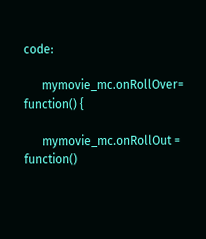code:

      mymovie_mc.onRollOver= function() {

      mymovie_mc.onRollOut = function()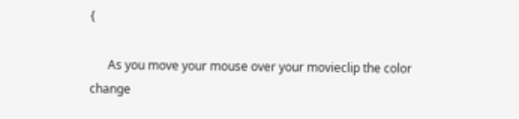{

      As you move your mouse over your movieclip the color change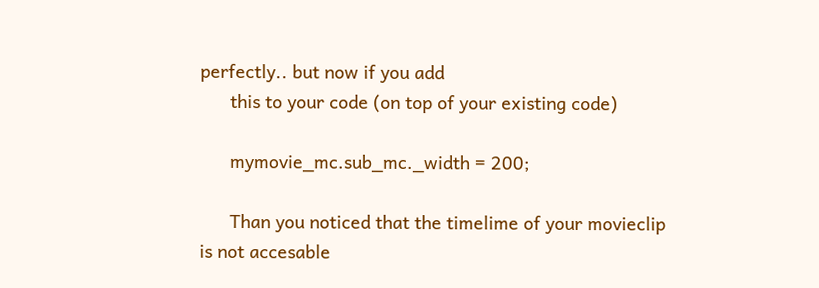perfectly.. but now if you add
      this to your code (on top of your existing code)

      mymovie_mc.sub_mc._width = 200;

      Than you noticed that the timelime of your movieclip is not accesable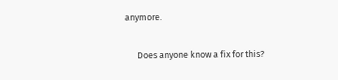anymore.

      Does anyone know a fix for this?